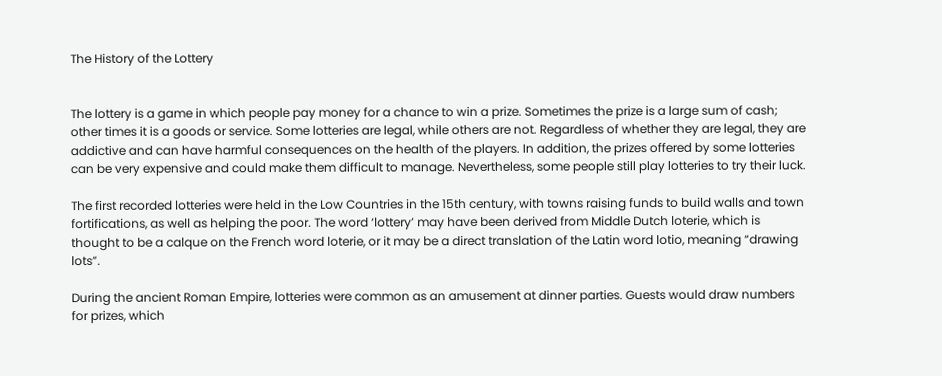The History of the Lottery


The lottery is a game in which people pay money for a chance to win a prize. Sometimes the prize is a large sum of cash; other times it is a goods or service. Some lotteries are legal, while others are not. Regardless of whether they are legal, they are addictive and can have harmful consequences on the health of the players. In addition, the prizes offered by some lotteries can be very expensive and could make them difficult to manage. Nevertheless, some people still play lotteries to try their luck.

The first recorded lotteries were held in the Low Countries in the 15th century, with towns raising funds to build walls and town fortifications, as well as helping the poor. The word ‘lottery’ may have been derived from Middle Dutch loterie, which is thought to be a calque on the French word loterie, or it may be a direct translation of the Latin word lotio, meaning “drawing lots”.

During the ancient Roman Empire, lotteries were common as an amusement at dinner parties. Guests would draw numbers for prizes, which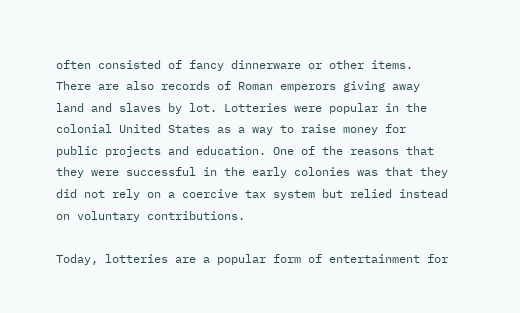often consisted of fancy dinnerware or other items. There are also records of Roman emperors giving away land and slaves by lot. Lotteries were popular in the colonial United States as a way to raise money for public projects and education. One of the reasons that they were successful in the early colonies was that they did not rely on a coercive tax system but relied instead on voluntary contributions.

Today, lotteries are a popular form of entertainment for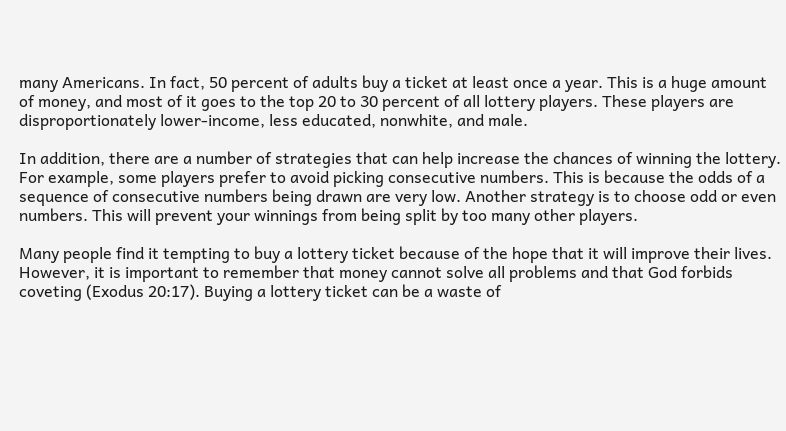many Americans. In fact, 50 percent of adults buy a ticket at least once a year. This is a huge amount of money, and most of it goes to the top 20 to 30 percent of all lottery players. These players are disproportionately lower-income, less educated, nonwhite, and male.

In addition, there are a number of strategies that can help increase the chances of winning the lottery. For example, some players prefer to avoid picking consecutive numbers. This is because the odds of a sequence of consecutive numbers being drawn are very low. Another strategy is to choose odd or even numbers. This will prevent your winnings from being split by too many other players.

Many people find it tempting to buy a lottery ticket because of the hope that it will improve their lives. However, it is important to remember that money cannot solve all problems and that God forbids coveting (Exodus 20:17). Buying a lottery ticket can be a waste of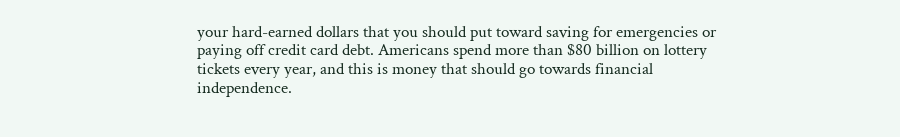your hard-earned dollars that you should put toward saving for emergencies or paying off credit card debt. Americans spend more than $80 billion on lottery tickets every year, and this is money that should go towards financial independence.